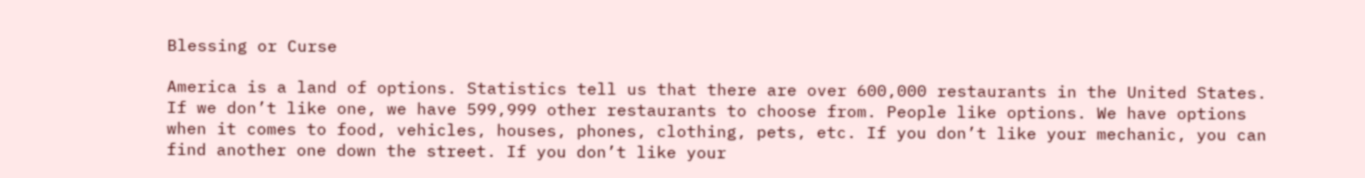Blessing or Curse

America is a land of options. Statistics tell us that there are over 600,000 restaurants in the United States. If we don’t like one, we have 599,999 other restaurants to choose from. People like options. We have options when it comes to food, vehicles, houses, phones, clothing, pets, etc. If you don’t like your mechanic, you can find another one down the street. If you don’t like your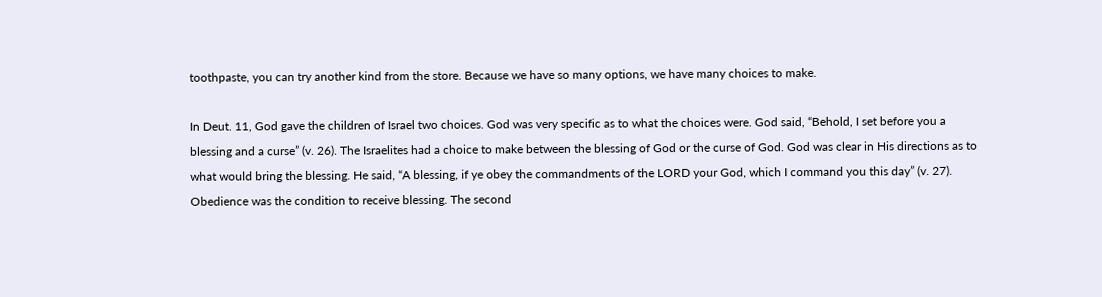toothpaste, you can try another kind from the store. Because we have so many options, we have many choices to make.

In Deut. 11, God gave the children of Israel two choices. God was very specific as to what the choices were. God said, “Behold, I set before you a blessing and a curse” (v. 26). The Israelites had a choice to make between the blessing of God or the curse of God. God was clear in His directions as to what would bring the blessing. He said, “A blessing, if ye obey the commandments of the LORD your God, which I command you this day” (v. 27). Obedience was the condition to receive blessing. The second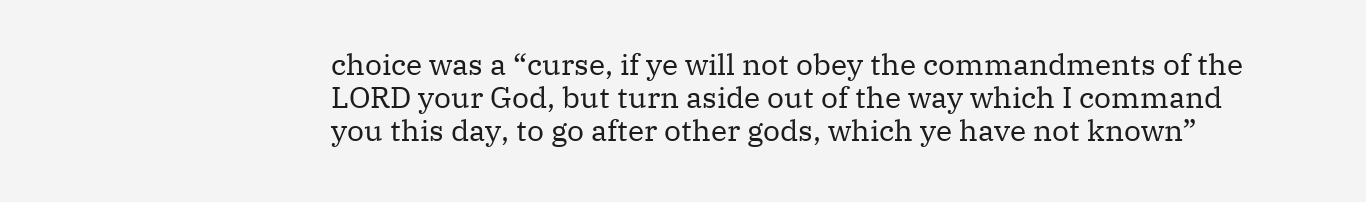choice was a “curse, if ye will not obey the commandments of the LORD your God, but turn aside out of the way which I command you this day, to go after other gods, which ye have not known”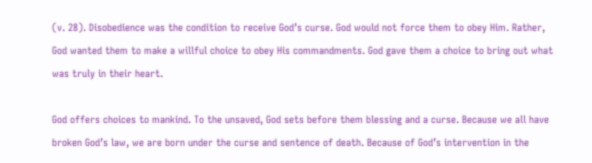(v. 28). Disobedience was the condition to receive God’s curse. God would not force them to obey Him. Rather, God wanted them to make a willful choice to obey His commandments. God gave them a choice to bring out what was truly in their heart.

God offers choices to mankind. To the unsaved, God sets before them blessing and a curse. Because we all have broken God’s law, we are born under the curse and sentence of death. Because of God’s intervention in the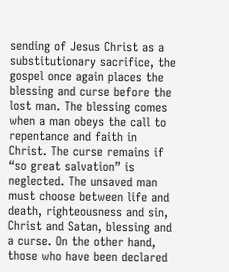sending of Jesus Christ as a substitutionary sacrifice, the gospel once again places the blessing and curse before the lost man. The blessing comes when a man obeys the call to repentance and faith in Christ. The curse remains if “so great salvation” is neglected. The unsaved man must choose between life and death, righteousness and sin, Christ and Satan, blessing and a curse. On the other hand, those who have been declared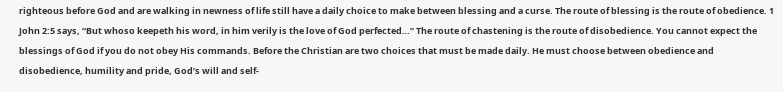righteous before God and are walking in newness of life still have a daily choice to make between blessing and a curse. The route of blessing is the route of obedience. 1 John 2:5 says, “But whoso keepeth his word, in him verily is the love of God perfected…” The route of chastening is the route of disobedience. You cannot expect the blessings of God if you do not obey His commands. Before the Christian are two choices that must be made daily. He must choose between obedience and disobedience, humility and pride, God’s will and self-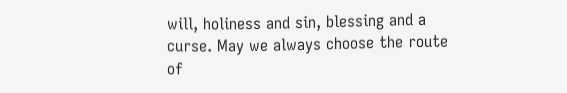will, holiness and sin, blessing and a curse. May we always choose the route of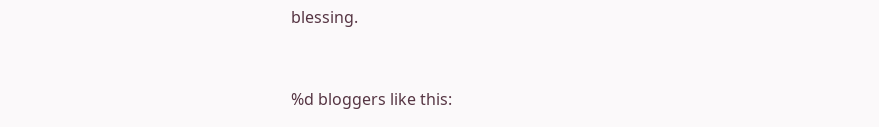blessing.


%d bloggers like this: